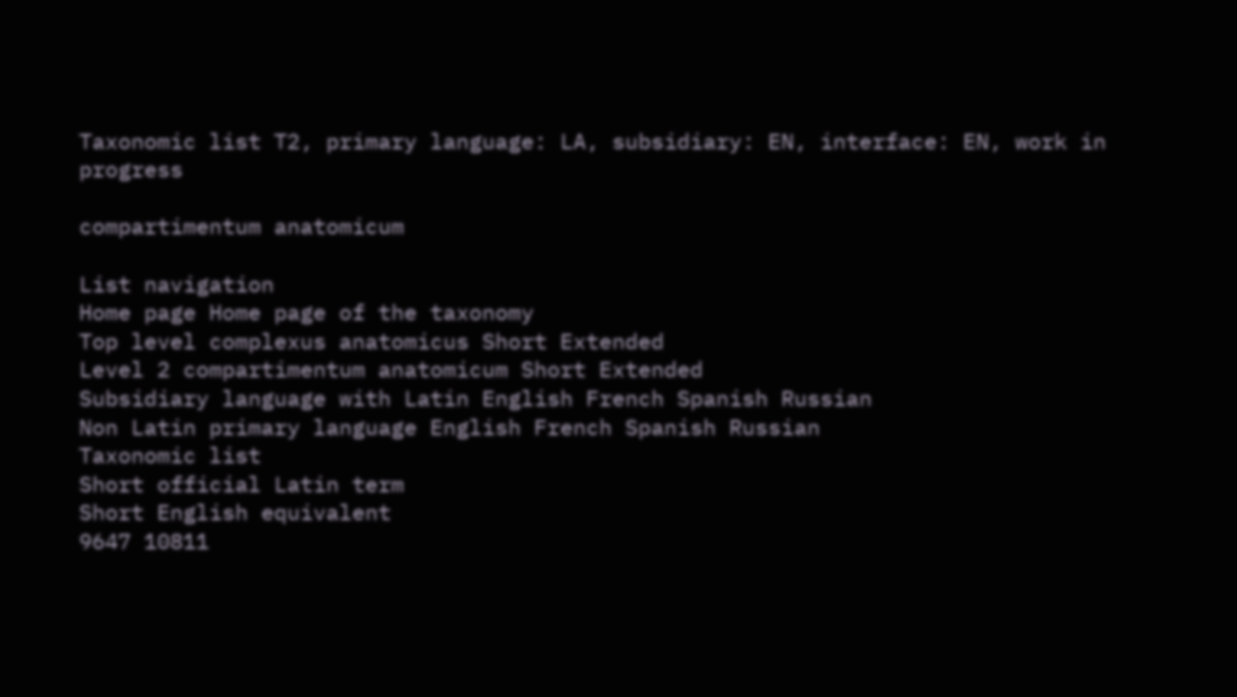Taxonomic list T2, primary language: LA, subsidiary: EN, interface: EN, work in progress

compartimentum anatomicum

List navigation
Home page Home page of the taxonomy
Top level complexus anatomicus Short Extended
Level 2 compartimentum anatomicum Short Extended
Subsidiary language with Latin English French Spanish Russian
Non Latin primary language English French Spanish Russian
Taxonomic list
Short official Latin term
Short English equivalent
9647 10811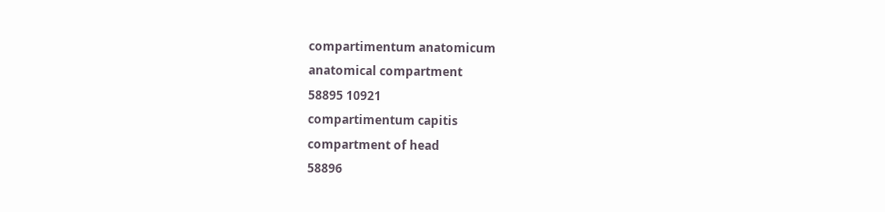compartimentum anatomicum
anatomical compartment
58895 10921
compartimentum capitis
compartment of head
58896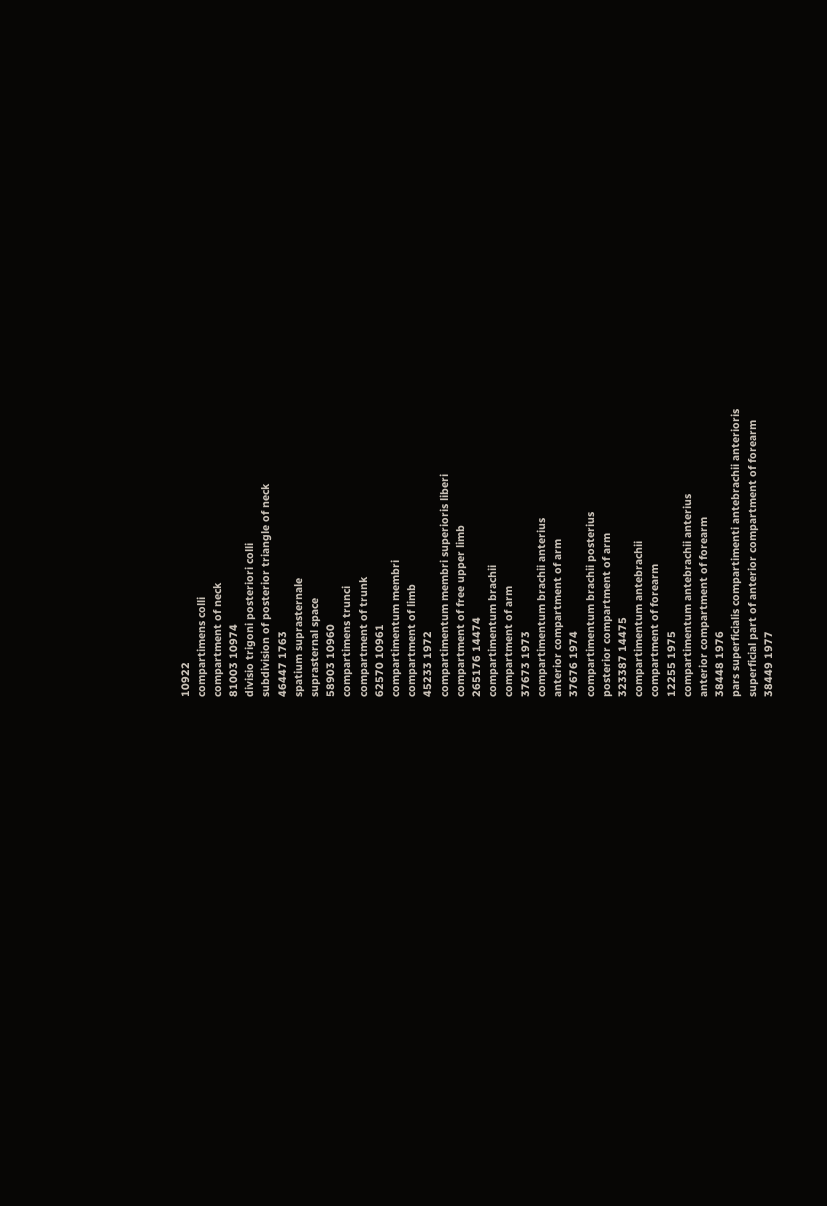10922
compartimens colli
compartment of neck
81003 10974
divisio trigoni posteriori colli
subdivision of posterior triangle of neck
46447 1763
spatium suprasternale
suprasternal space
58903 10960
compartimens trunci
compartment of trunk
62570 10961
compartimentum membri
compartment of limb
45233 1972
compartimentum membri superioris liberi
compartment of free upper limb
265176 14474
compartimentum brachii
compartment of arm
37673 1973
compartimentum brachii anterius
anterior compartment of arm
37676 1974
compartimentum brachii posterius
posterior compartment of arm
323387 14475
compartimentum antebrachii
compartment of forearm
12255 1975
compartimentum antebrachii anterius
anterior compartment of forearm
38448 1976
pars superficialis compartimenti antebrachii anterioris
superficial part of anterior compartment of forearm
38449 1977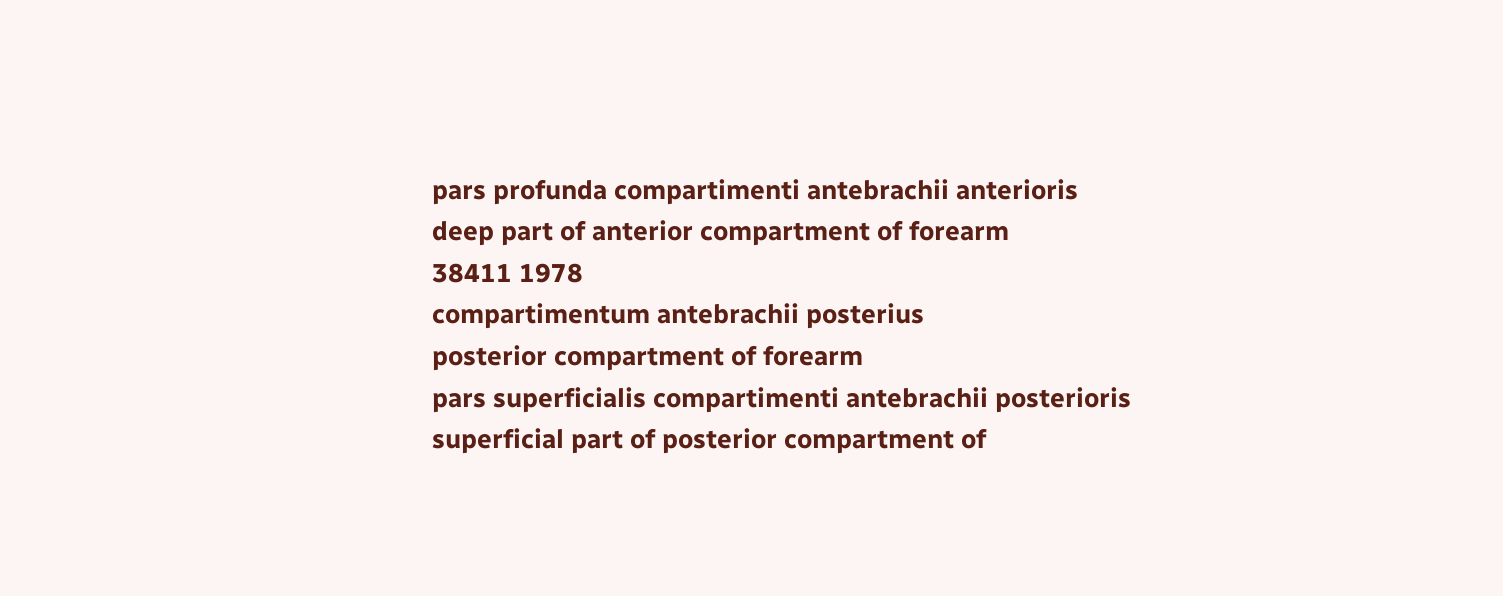pars profunda compartimenti antebrachii anterioris
deep part of anterior compartment of forearm
38411 1978
compartimentum antebrachii posterius
posterior compartment of forearm
pars superficialis compartimenti antebrachii posterioris
superficial part of posterior compartment of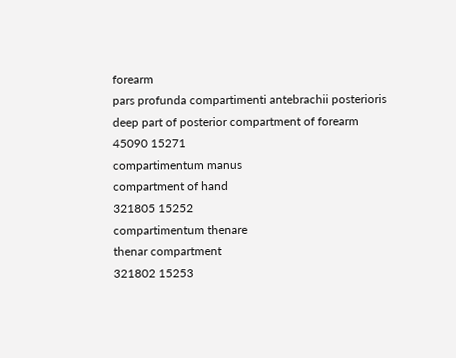forearm
pars profunda compartimenti antebrachii posterioris
deep part of posterior compartment of forearm
45090 15271
compartimentum manus
compartment of hand
321805 15252
compartimentum thenare
thenar compartment
321802 15253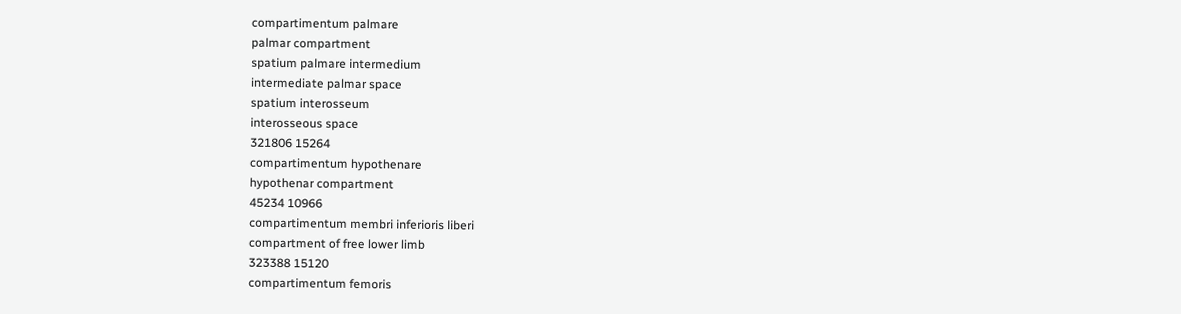compartimentum palmare
palmar compartment
spatium palmare intermedium
intermediate palmar space
spatium interosseum
interosseous space
321806 15264
compartimentum hypothenare
hypothenar compartment
45234 10966
compartimentum membri inferioris liberi
compartment of free lower limb
323388 15120
compartimentum femoris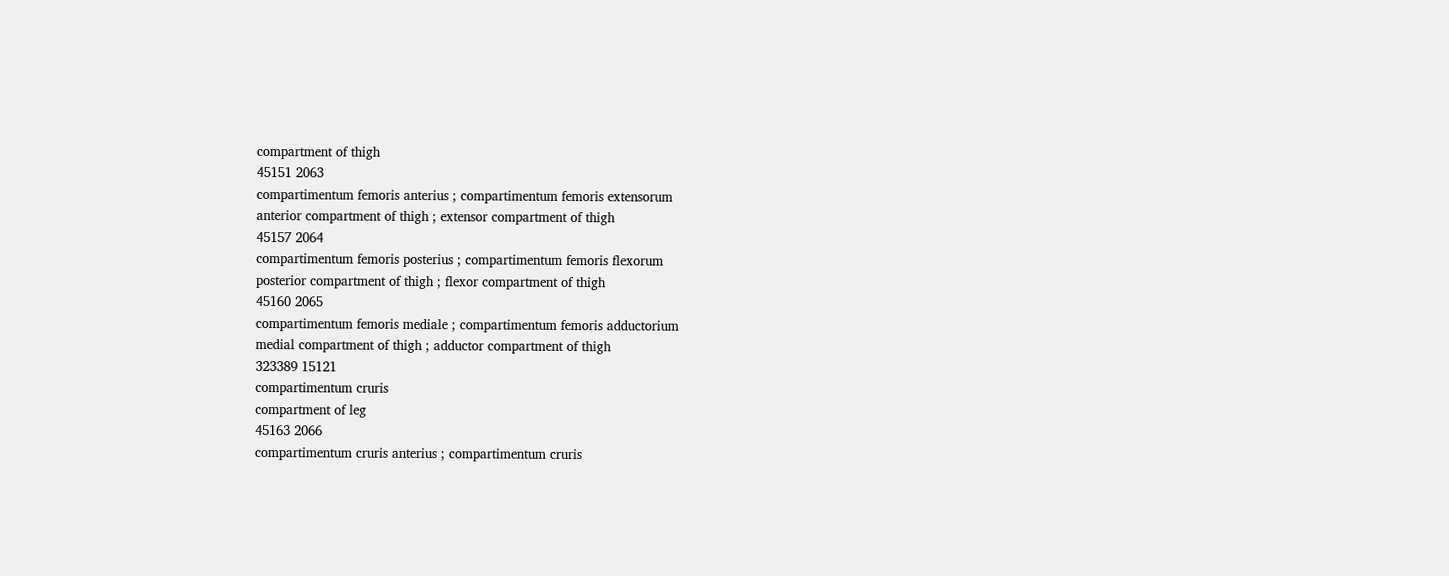compartment of thigh
45151 2063
compartimentum femoris anterius ; compartimentum femoris extensorum
anterior compartment of thigh ; extensor compartment of thigh
45157 2064
compartimentum femoris posterius ; compartimentum femoris flexorum
posterior compartment of thigh ; flexor compartment of thigh
45160 2065
compartimentum femoris mediale ; compartimentum femoris adductorium
medial compartment of thigh ; adductor compartment of thigh
323389 15121
compartimentum cruris
compartment of leg
45163 2066
compartimentum cruris anterius ; compartimentum cruris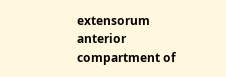extensorum
anterior compartment of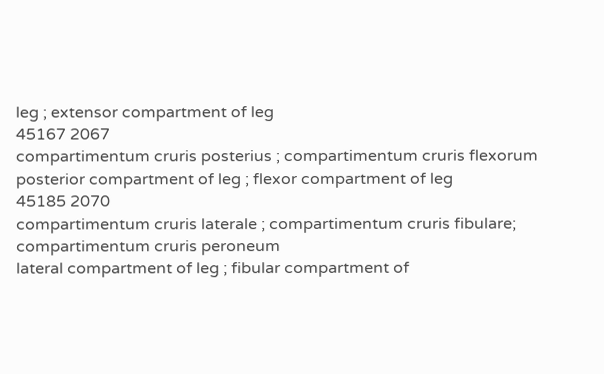leg ; extensor compartment of leg
45167 2067
compartimentum cruris posterius ; compartimentum cruris flexorum
posterior compartment of leg ; flexor compartment of leg
45185 2070
compartimentum cruris laterale ; compartimentum cruris fibulare; compartimentum cruris peroneum
lateral compartment of leg ; fibular compartment of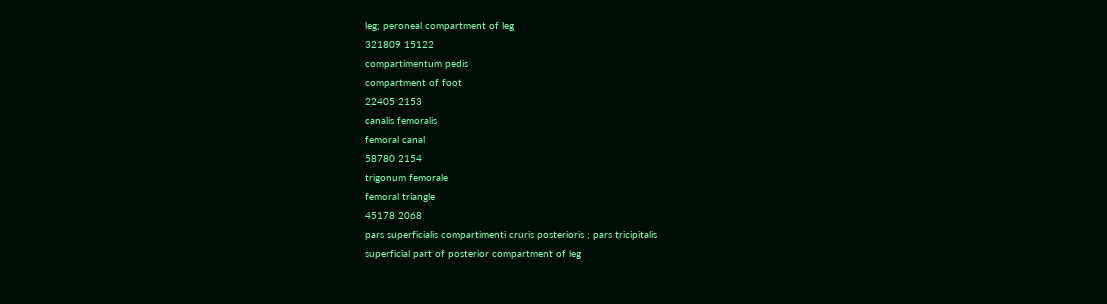leg; peroneal compartment of leg
321809 15122
compartimentum pedis
compartment of foot
22405 2153
canalis femoralis
femoral canal
58780 2154
trigonum femorale
femoral triangle
45178 2068
pars superficialis compartimenti cruris posterioris ; pars tricipitalis
superficial part of posterior compartment of leg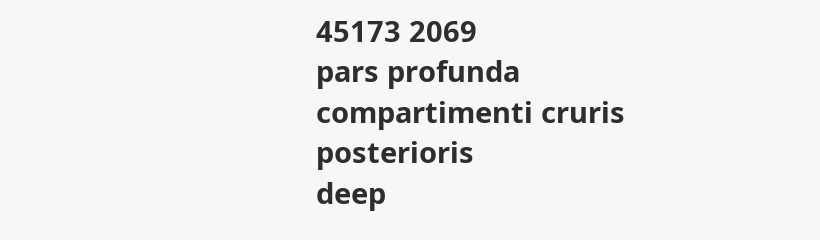45173 2069
pars profunda compartimenti cruris posterioris
deep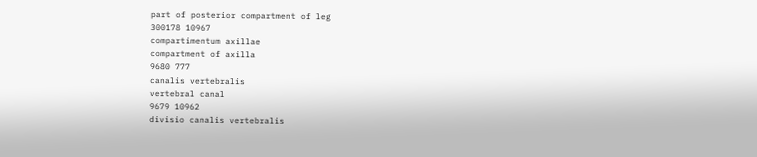part of posterior compartment of leg
300178 10967
compartimentum axillae
compartment of axilla
9680 777
canalis vertebralis
vertebral canal
9679 10962
divisio canalis vertebralis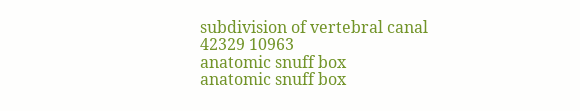subdivision of vertebral canal
42329 10963
anatomic snuff box
anatomic snuff box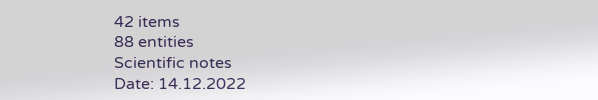42 items
88 entities
Scientific notes
Date: 14.12.2022